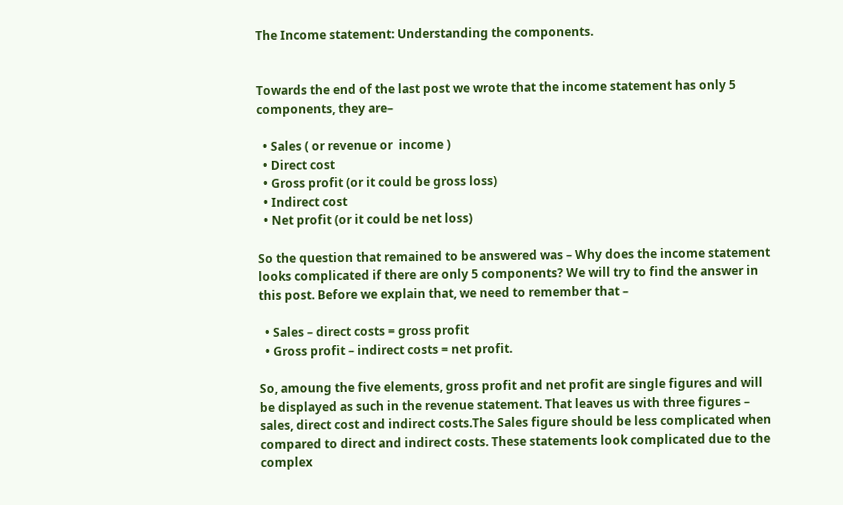The Income statement: Understanding the components.


Towards the end of the last post we wrote that the income statement has only 5 components, they are–

  • Sales ( or revenue or  income )
  • Direct cost
  • Gross profit (or it could be gross loss)
  • Indirect cost
  • Net profit (or it could be net loss)

So the question that remained to be answered was – Why does the income statement looks complicated if there are only 5 components? We will try to find the answer in this post. Before we explain that, we need to remember that –

  • Sales – direct costs = gross profit
  • Gross profit – indirect costs = net profit.

So, amoung the five elements, gross profit and net profit are single figures and will be displayed as such in the revenue statement. That leaves us with three figures – sales, direct cost and indirect costs.The Sales figure should be less complicated when compared to direct and indirect costs. These statements look complicated due to the complex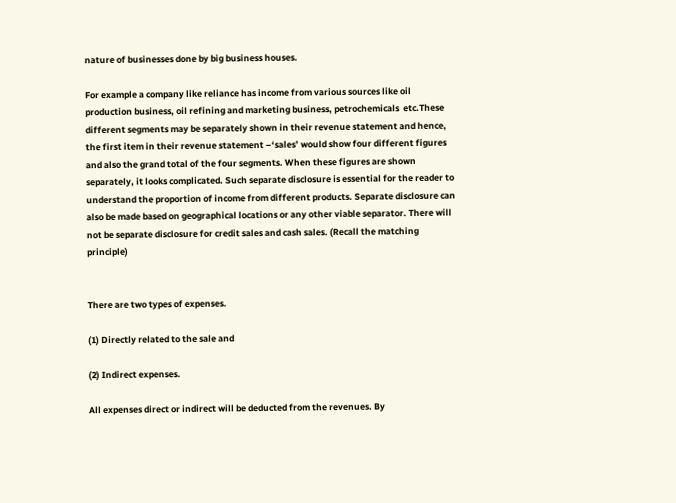nature of businesses done by big business houses.

For example a company like reliance has income from various sources like oil production business, oil refining and marketing business, petrochemicals  etc.These different segments may be separately shown in their revenue statement and hence, the first item in their revenue statement –‘sales’ would show four different figures and also the grand total of the four segments. When these figures are shown separately, it looks complicated. Such separate disclosure is essential for the reader to understand the proportion of income from different products. Separate disclosure can also be made based on geographical locations or any other viable separator. There will not be separate disclosure for credit sales and cash sales. (Recall the matching principle)


There are two types of expenses.

(1) Directly related to the sale and

(2) Indirect expenses.

All expenses direct or indirect will be deducted from the revenues. By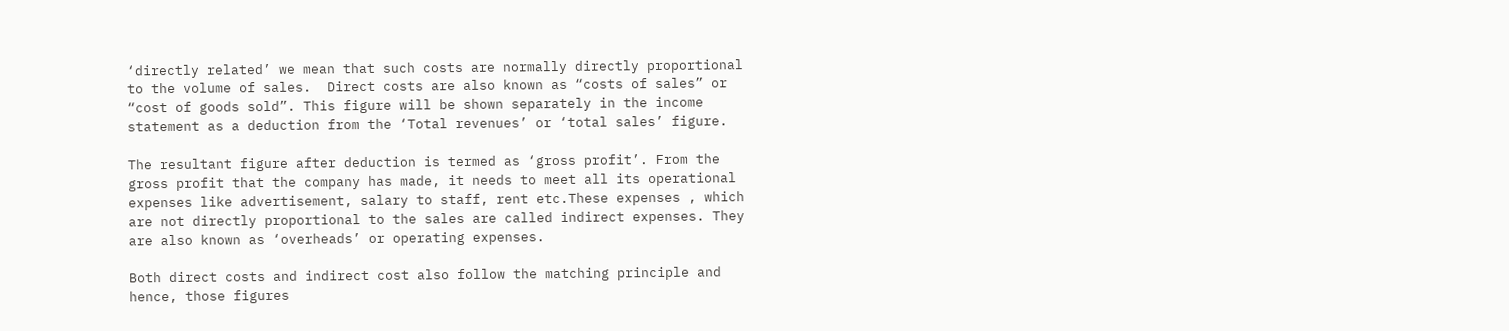‘directly related’ we mean that such costs are normally directly proportional to the volume of sales.  Direct costs are also known as “costs of sales” or “cost of goods sold”. This figure will be shown separately in the income statement as a deduction from the ‘Total revenues’ or ‘total sales’ figure.

The resultant figure after deduction is termed as ‘gross profit’. From the gross profit that the company has made, it needs to meet all its operational expenses like advertisement, salary to staff, rent etc.These expenses , which are not directly proportional to the sales are called indirect expenses. They are also known as ‘overheads’ or operating expenses.

Both direct costs and indirect cost also follow the matching principle and hence, those figures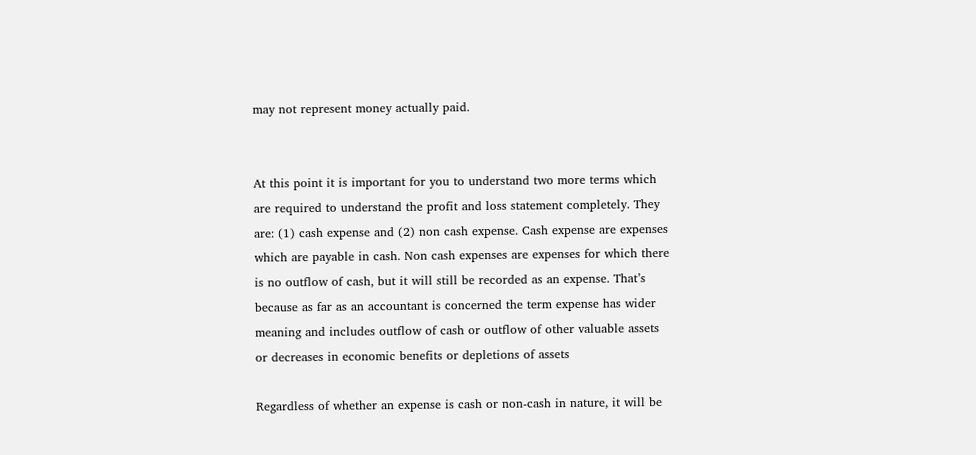may not represent money actually paid.


At this point it is important for you to understand two more terms which are required to understand the profit and loss statement completely. They are: (1) cash expense and (2) non cash expense. Cash expense are expenses which are payable in cash. Non cash expenses are expenses for which there is no outflow of cash, but it will still be recorded as an expense. That’s because as far as an accountant is concerned the term expense has wider meaning and includes outflow of cash or outflow of other valuable assets or decreases in economic benefits or depletions of assets

Regardless of whether an expense is cash or non-cash in nature, it will be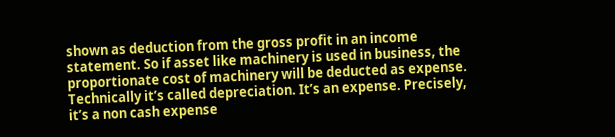shown as deduction from the gross profit in an income statement. So if asset like machinery is used in business, the proportionate cost of machinery will be deducted as expense. Technically it’s called depreciation. It’s an expense. Precisely, it’s a non cash expense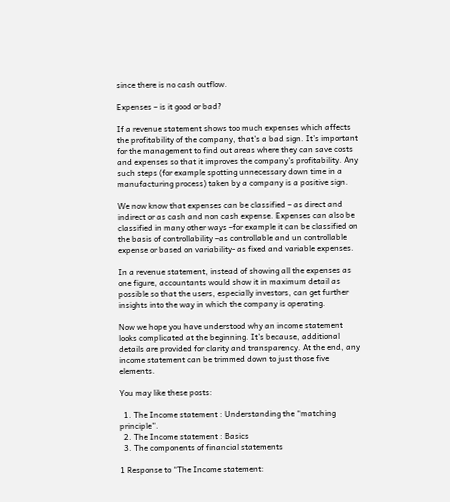since there is no cash outflow.

Expenses – is it good or bad?

If a revenue statement shows too much expenses which affects the profitability of the company, that’s a bad sign. It’s important for the management to find out areas where they can save costs and expenses so that it improves the company’s profitability. Any such steps (for example spotting unnecessary down time in a manufacturing process) taken by a company is a positive sign.

We now know that expenses can be classified – as direct and indirect or as cash and non cash expense. Expenses can also be classified in many other ways –for example it can be classified on the basis of controllability –as controllable and un controllable expense or based on variability- as fixed and variable expenses.

In a revenue statement, instead of showing all the expenses as one figure, accountants would show it in maximum detail as possible so that the users, especially investors, can get further insights into the way in which the company is operating.

Now we hope you have understood why an income statement looks complicated at the beginning. It’s because, additional details are provided for clarity and transparency. At the end, any income statement can be trimmed down to just those five elements.

You may like these posts:

  1. The Income statement : Understanding the “matching principle”.
  2. The Income statement : Basics
  3. The components of financial statements

1 Response to “The Income statement: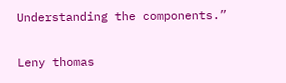Understanding the components.”

Leny thomas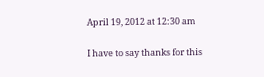April 19, 2012 at 12:30 am

I have to say thanks for this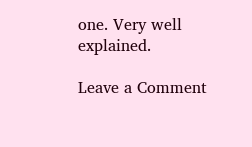one. Very well explained.

Leave a Comment